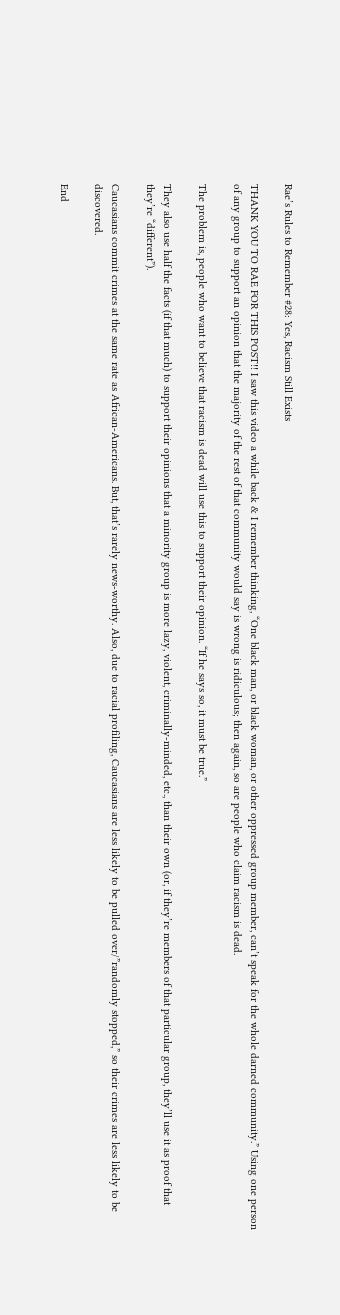Rae’s Rules to Remember #28: Yes, Racism Still Exists

THANK YOU TO RAE FOR THIS POST!! I saw this video a while back & I remember thinking, “One black man, or black woman, or other oppressed group member, can’t speak for the whole darned community.” Using one person of any group to support an opinion that the majority of the rest of that community would say is wrong is ridiculous; then again, so are people who claim racism is dead.

The problem is, people who want to believe that racism is dead will use this to support their opinion. “If he says so, it must be true.”

They also use half the facts (if that much) to support their opinions that a minority group is more lazy, violent, criminally-minded, etc., than their own (or, if they’re members of that particular group, they’ll use it as proof that they’re “different”).

Caucasians commit crimes at the same rate as African-Americans. But, that’s rarely news-worthy. Also, due to racial profiling, Caucasians are less likely to be pulled over/”randomly stopped,” so their crimes are less likely to be discovered.

End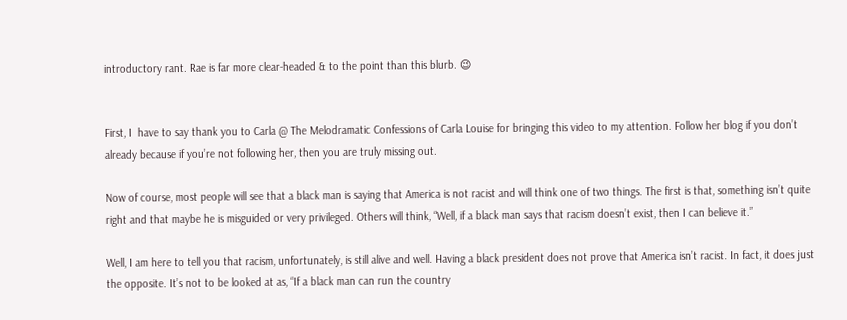introductory rant. Rae is far more clear-headed & to the point than this blurb. 😉


First, I  have to say thank you to Carla @ The Melodramatic Confessions of Carla Louise for bringing this video to my attention. Follow her blog if you don’t already because if you’re not following her, then you are truly missing out.

Now of course, most people will see that a black man is saying that America is not racist and will think one of two things. The first is that, something isn’t quite right and that maybe he is misguided or very privileged. Others will think, “Well, if a black man says that racism doesn’t exist, then I can believe it.”

Well, I am here to tell you that racism, unfortunately, is still alive and well. Having a black president does not prove that America isn’t racist. In fact, it does just the opposite. It’s not to be looked at as, “If a black man can run the country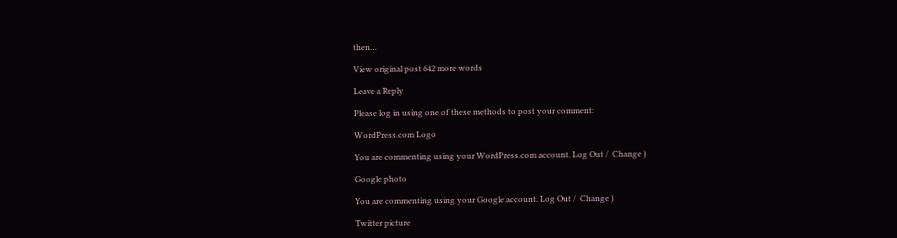then…

View original post 642 more words

Leave a Reply

Please log in using one of these methods to post your comment:

WordPress.com Logo

You are commenting using your WordPress.com account. Log Out /  Change )

Google photo

You are commenting using your Google account. Log Out /  Change )

Twitter picture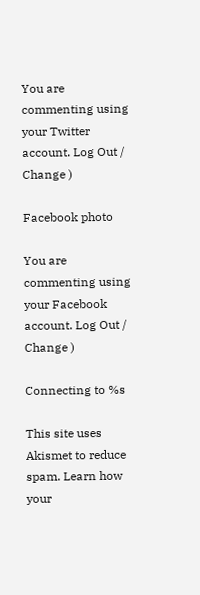You are commenting using your Twitter account. Log Out /  Change )

Facebook photo

You are commenting using your Facebook account. Log Out /  Change )

Connecting to %s

This site uses Akismet to reduce spam. Learn how your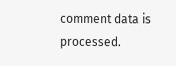comment data is processed.